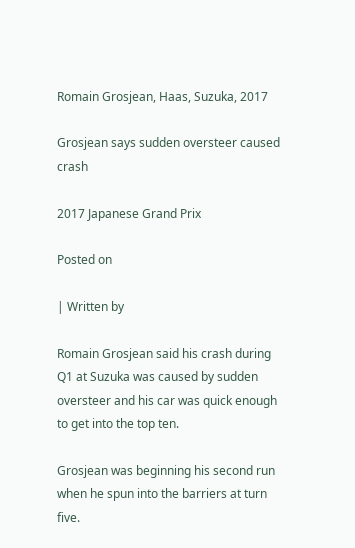Romain Grosjean, Haas, Suzuka, 2017

Grosjean says sudden oversteer caused crash

2017 Japanese Grand Prix

Posted on

| Written by

Romain Grosjean said his crash during Q1 at Suzuka was caused by sudden oversteer and his car was quick enough to get into the top ten.

Grosjean was beginning his second run when he spun into the barriers at turn five.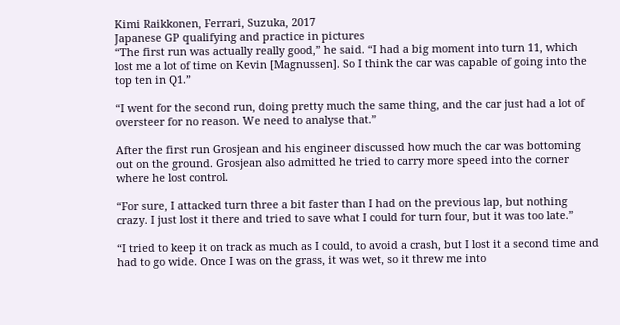Kimi Raikkonen, Ferrari, Suzuka, 2017
Japanese GP qualifying and practice in pictures
“The first run was actually really good,” he said. “I had a big moment into turn 11, which lost me a lot of time on Kevin [Magnussen]. So I think the car was capable of going into the top ten in Q1.”

“I went for the second run, doing pretty much the same thing, and the car just had a lot of oversteer for no reason. We need to analyse that.”

After the first run Grosjean and his engineer discussed how much the car was bottoming out on the ground. Grosjean also admitted he tried to carry more speed into the corner where he lost control.

“For sure, I attacked turn three a bit faster than I had on the previous lap, but nothing crazy. I just lost it there and tried to save what I could for turn four, but it was too late.”

“I tried to keep it on track as much as I could, to avoid a crash, but I lost it a second time and had to go wide. Once I was on the grass, it was wet, so it threw me into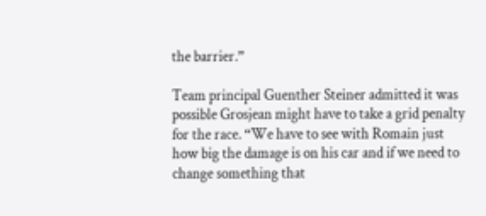the barrier.”

Team principal Guenther Steiner admitted it was possible Grosjean might have to take a grid penalty for the race. “We have to see with Romain just how big the damage is on his car and if we need to change something that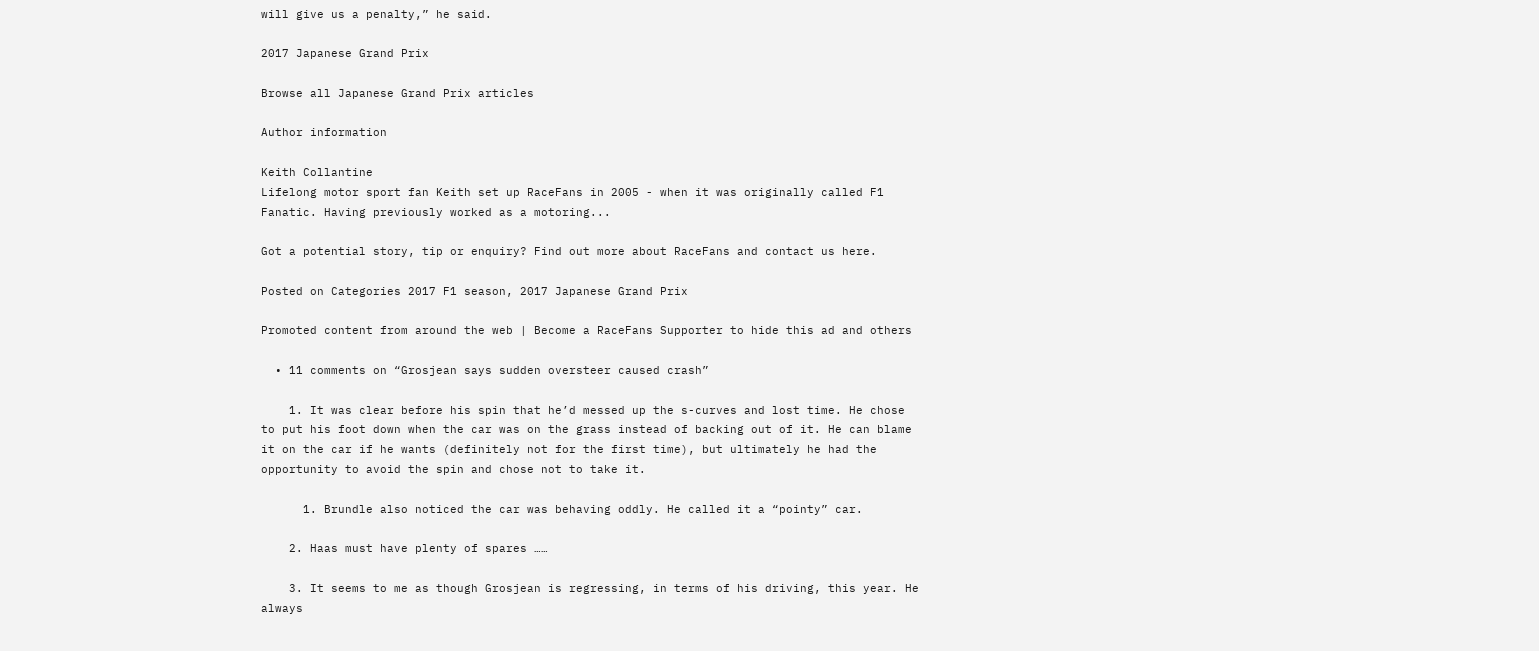will give us a penalty,” he said.

2017 Japanese Grand Prix

Browse all Japanese Grand Prix articles

Author information

Keith Collantine
Lifelong motor sport fan Keith set up RaceFans in 2005 - when it was originally called F1 Fanatic. Having previously worked as a motoring...

Got a potential story, tip or enquiry? Find out more about RaceFans and contact us here.

Posted on Categories 2017 F1 season, 2017 Japanese Grand Prix

Promoted content from around the web | Become a RaceFans Supporter to hide this ad and others

  • 11 comments on “Grosjean says sudden oversteer caused crash”

    1. It was clear before his spin that he’d messed up the s-curves and lost time. He chose to put his foot down when the car was on the grass instead of backing out of it. He can blame it on the car if he wants (definitely not for the first time), but ultimately he had the opportunity to avoid the spin and chose not to take it.

      1. Brundle also noticed the car was behaving oddly. He called it a “pointy” car.

    2. Haas must have plenty of spares ……

    3. It seems to me as though Grosjean is regressing, in terms of his driving, this year. He always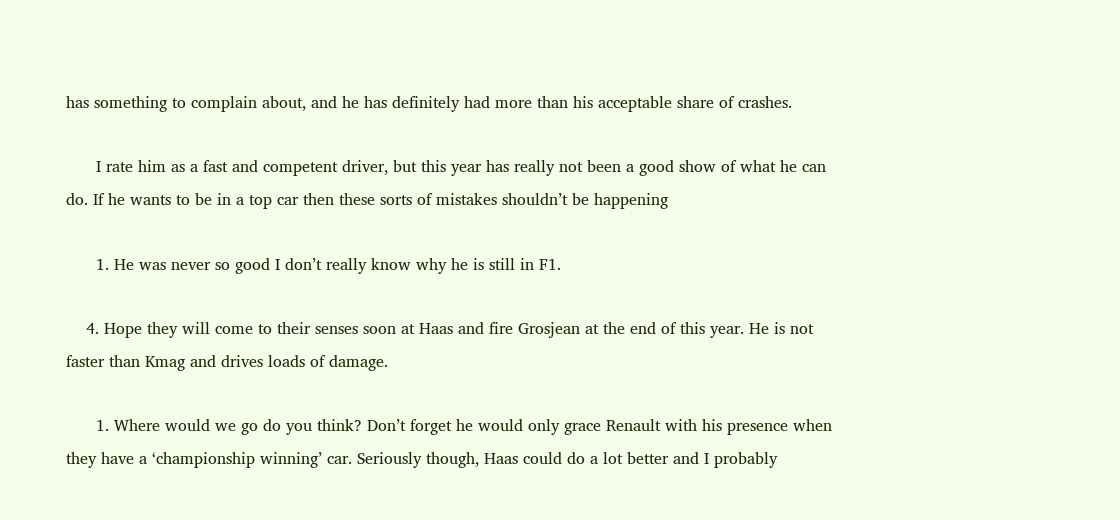has something to complain about, and he has definitely had more than his acceptable share of crashes.

      I rate him as a fast and competent driver, but this year has really not been a good show of what he can do. If he wants to be in a top car then these sorts of mistakes shouldn’t be happening

      1. He was never so good I don’t really know why he is still in F1.

    4. Hope they will come to their senses soon at Haas and fire Grosjean at the end of this year. He is not faster than Kmag and drives loads of damage.

      1. Where would we go do you think? Don’t forget he would only grace Renault with his presence when they have a ‘championship winning’ car. Seriously though, Haas could do a lot better and I probably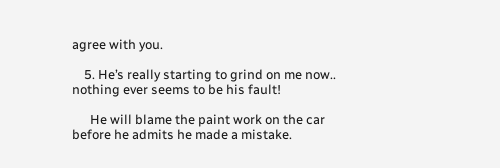agree with you.

    5. He’s really starting to grind on me now.. nothing ever seems to be his fault!

      He will blame the paint work on the car before he admits he made a mistake.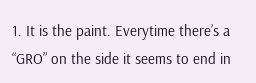1. It is the paint. Everytime there’s a “GRO” on the side it seems to end in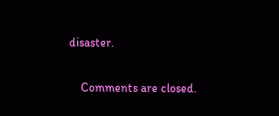disaster.

    Comments are closed.